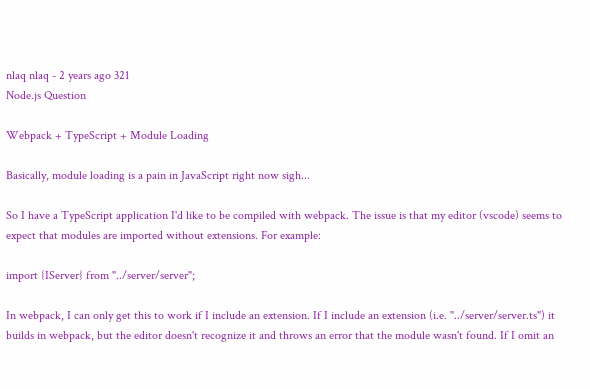nlaq nlaq - 2 years ago 321
Node.js Question

Webpack + TypeScript + Module Loading

Basically, module loading is a pain in JavaScript right now sigh...

So I have a TypeScript application I'd like to be compiled with webpack. The issue is that my editor (vscode) seems to expect that modules are imported without extensions. For example:

import {IServer} from "../server/server";

In webpack, I can only get this to work if I include an extension. If I include an extension (i.e. "../server/server.ts") it builds in webpack, but the editor doesn't recognize it and throws an error that the module wasn't found. If I omit an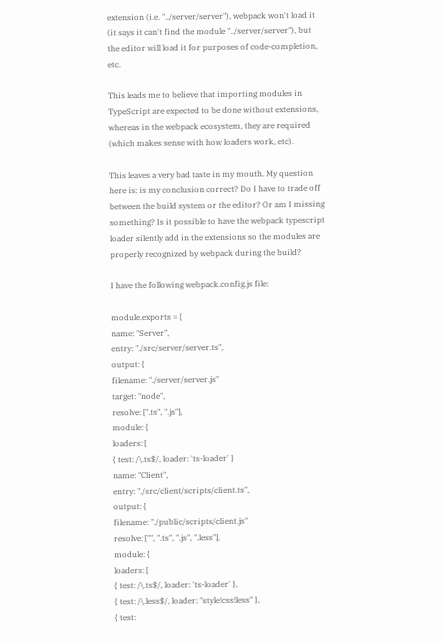extension (i.e. "../server/server"), webpack won't load it (it says it can't find the module "../server/server"), but the editor will load it for purposes of code-completion, etc.

This leads me to believe that importing modules in TypeScript are expected to be done without extensions, whereas in the webpack ecosystem, they are required (which makes sense with how loaders work, etc).

This leaves a very bad taste in my mouth. My question here is: is my conclusion correct? Do I have to trade off between the build system or the editor? Or am I missing something? Is it possible to have the webpack typescript loader silently add in the extensions so the modules are properly recognized by webpack during the build?

I have the following webpack.config.js file:

module.exports = [
name: "Server",
entry: "./src/server/server.ts",
output: {
filename: "./server/server.js"
target: "node",
resolve: [".ts", ".js"],
module: {
loaders: [
{ test: /\.ts$/, loader: 'ts-loader' }
name: "Client",
entry: "./src/client/scripts/client.ts",
output: {
filename: "./public/scripts/client.js"
resolve: ["", ".ts", ".js", ".less"],
module: {
loaders: [
{ test: /\.ts$/, loader: 'ts-loader' },
{ test: /\.less$/, loader: "style!css!less" },
{ test: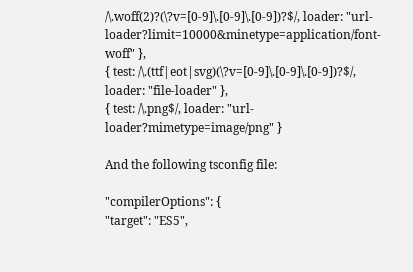/\.woff(2)?(\?v=[0-9]\.[0-9]\.[0-9])?$/, loader: "url-loader?limit=10000&minetype=application/font-woff" },
{ test: /\.(ttf|eot|svg)(\?v=[0-9]\.[0-9]\.[0-9])?$/, loader: "file-loader" },
{ test: /\.png$/, loader: "url-loader?mimetype=image/png" }

And the following tsconfig file:

"compilerOptions": {
"target": "ES5",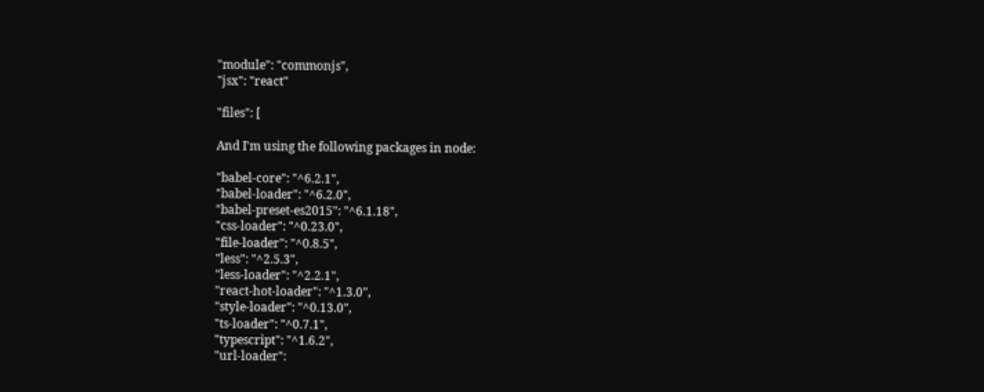"module": "commonjs",
"jsx": "react"

"files": [

And I'm using the following packages in node:

"babel-core": "^6.2.1",
"babel-loader": "^6.2.0",
"babel-preset-es2015": "^6.1.18",
"css-loader": "^0.23.0",
"file-loader": "^0.8.5",
"less": "^2.5.3",
"less-loader": "^2.2.1",
"react-hot-loader": "^1.3.0",
"style-loader": "^0.13.0",
"ts-loader": "^0.7.1",
"typescript": "^1.6.2",
"url-loader":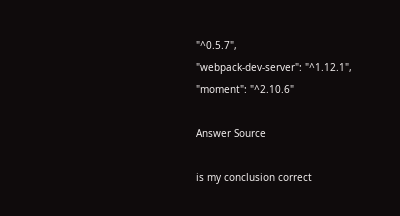"^0.5.7",
"webpack-dev-server": "^1.12.1",
"moment": "^2.10.6"

Answer Source

is my conclusion correct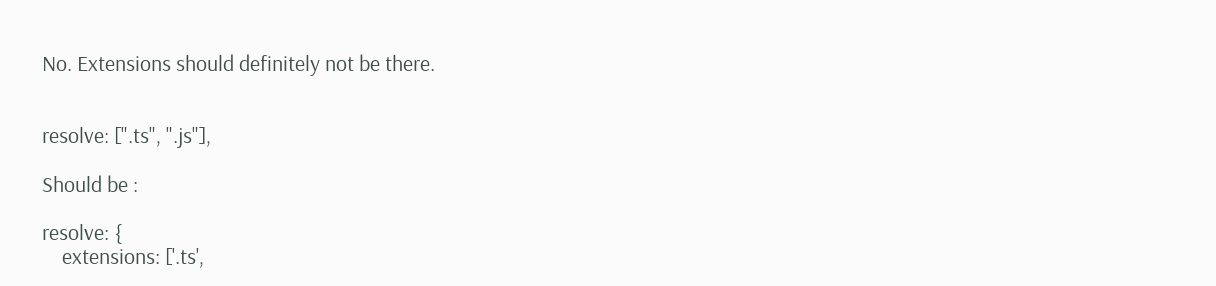No. Extensions should definitely not be there.


resolve: [".ts", ".js"],

Should be :

resolve: {
    extensions: ['.ts',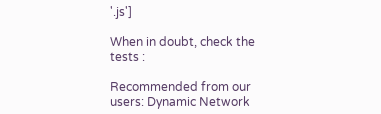'.js']

When in doubt, check the tests :

Recommended from our users: Dynamic Network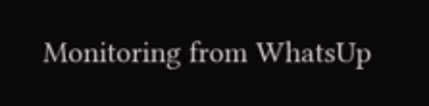Monitoring from WhatsUp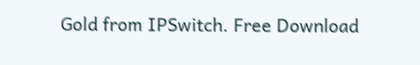Gold from IPSwitch. Free Download